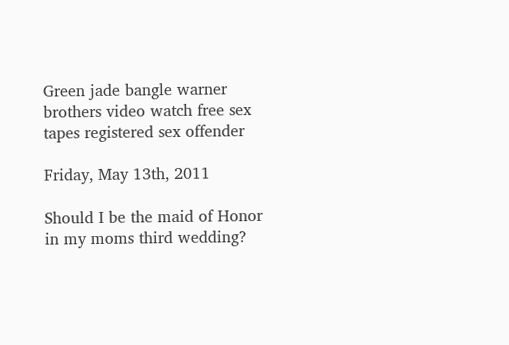Green jade bangle warner brothers video watch free sex tapes registered sex offender

Friday, May 13th, 2011

Should I be the maid of Honor in my moms third wedding?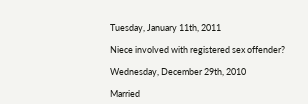Tuesday, January 11th, 2011

Niece involved with registered sex offender?

Wednesday, December 29th, 2010

Married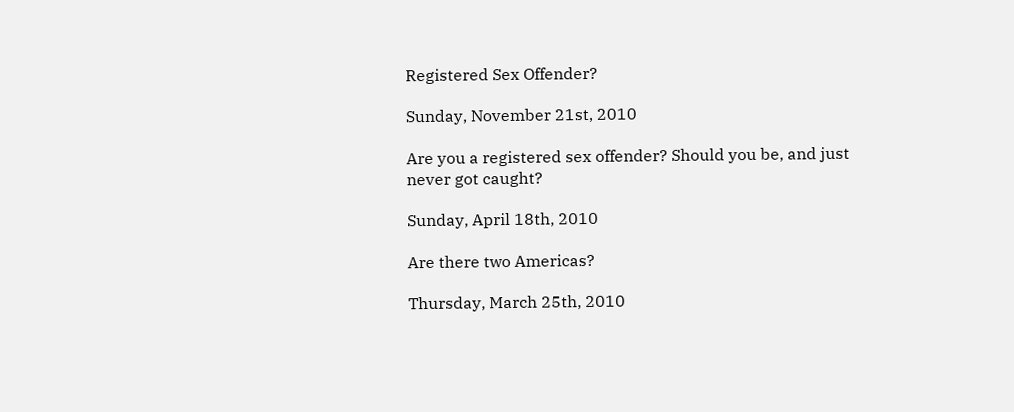Registered Sex Offender?

Sunday, November 21st, 2010

Are you a registered sex offender? Should you be, and just never got caught?

Sunday, April 18th, 2010

Are there two Americas?

Thursday, March 25th, 2010